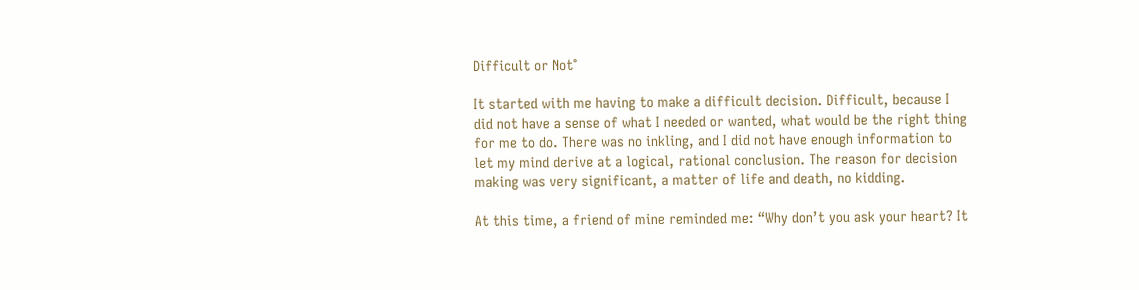Difficult or Not°

It started with me having to make a difficult decision. Difficult, because I did not have a sense of what I needed or wanted, what would be the right thing for me to do. There was no inkling, and I did not have enough information to let my mind derive at a logical, rational conclusion. The reason for decision making was very significant, a matter of life and death, no kidding.

At this time, a friend of mine reminded me: “Why don’t you ask your heart? It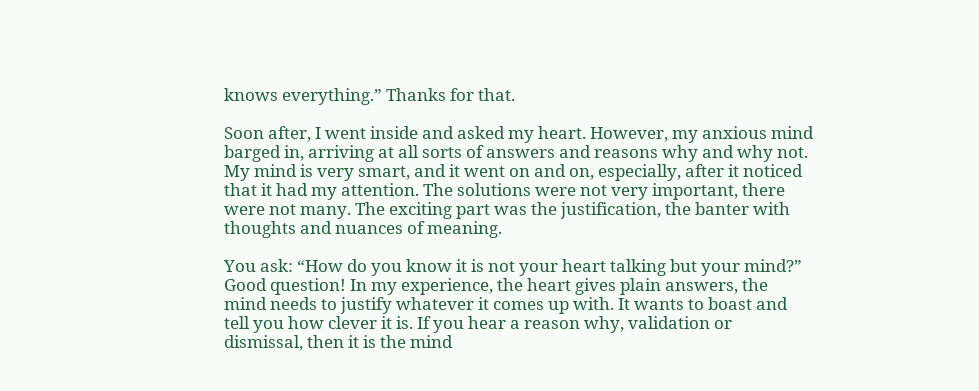knows everything.” Thanks for that.

Soon after, I went inside and asked my heart. However, my anxious mind barged in, arriving at all sorts of answers and reasons why and why not. My mind is very smart, and it went on and on, especially, after it noticed that it had my attention. The solutions were not very important, there were not many. The exciting part was the justification, the banter with thoughts and nuances of meaning.

You ask: “How do you know it is not your heart talking but your mind?” Good question! In my experience, the heart gives plain answers, the mind needs to justify whatever it comes up with. It wants to boast and tell you how clever it is. If you hear a reason why, validation or dismissal, then it is the mind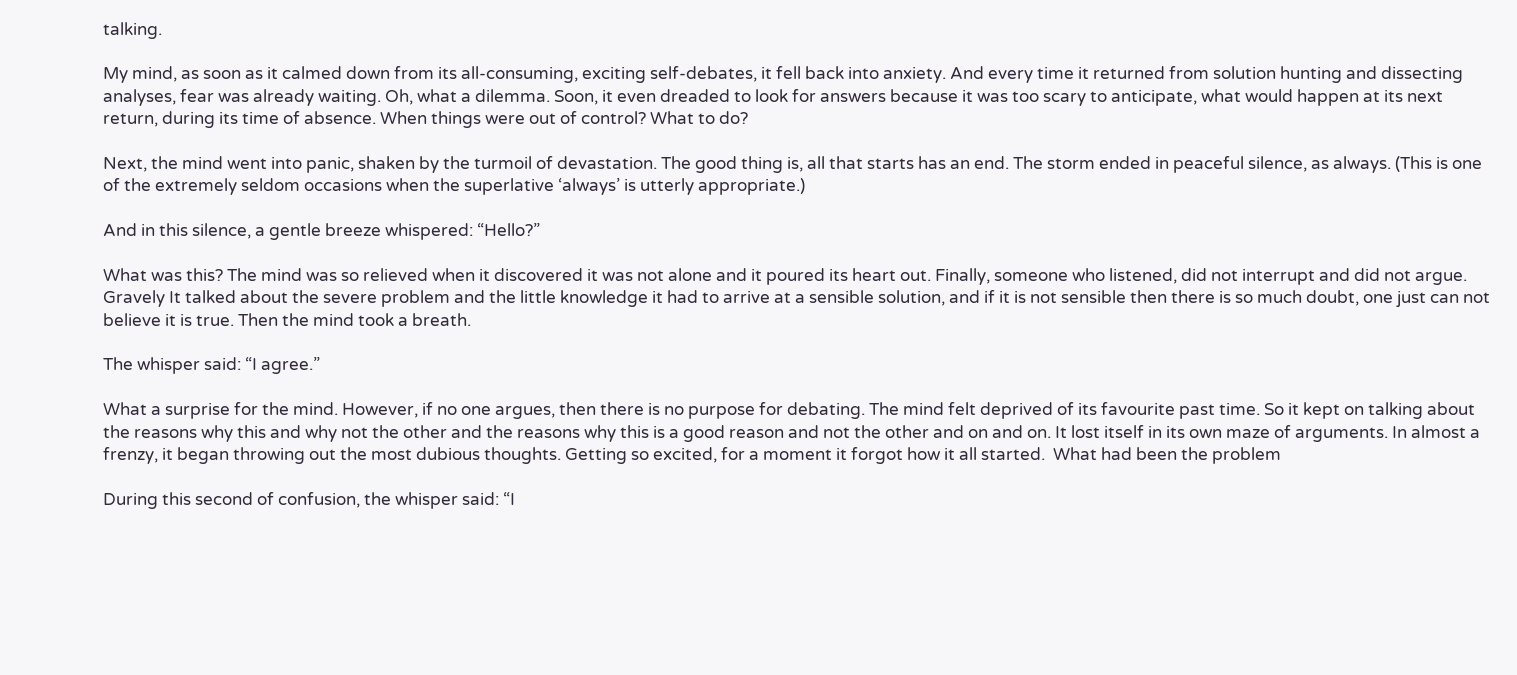talking.

My mind, as soon as it calmed down from its all-consuming, exciting self-debates, it fell back into anxiety. And every time it returned from solution hunting and dissecting analyses, fear was already waiting. Oh, what a dilemma. Soon, it even dreaded to look for answers because it was too scary to anticipate, what would happen at its next return, during its time of absence. When things were out of control? What to do?

Next, the mind went into panic, shaken by the turmoil of devastation. The good thing is, all that starts has an end. The storm ended in peaceful silence, as always. (This is one of the extremely seldom occasions when the superlative ‘always’ is utterly appropriate.)

And in this silence, a gentle breeze whispered: “Hello?”

What was this? The mind was so relieved when it discovered it was not alone and it poured its heart out. Finally, someone who listened, did not interrupt and did not argue. Gravely It talked about the severe problem and the little knowledge it had to arrive at a sensible solution, and if it is not sensible then there is so much doubt, one just can not believe it is true. Then the mind took a breath.

The whisper said: “I agree.”

What a surprise for the mind. However, if no one argues, then there is no purpose for debating. The mind felt deprived of its favourite past time. So it kept on talking about the reasons why this and why not the other and the reasons why this is a good reason and not the other and on and on. It lost itself in its own maze of arguments. In almost a frenzy, it began throwing out the most dubious thoughts. Getting so excited, for a moment it forgot how it all started.  What had been the problem

During this second of confusion, the whisper said: “I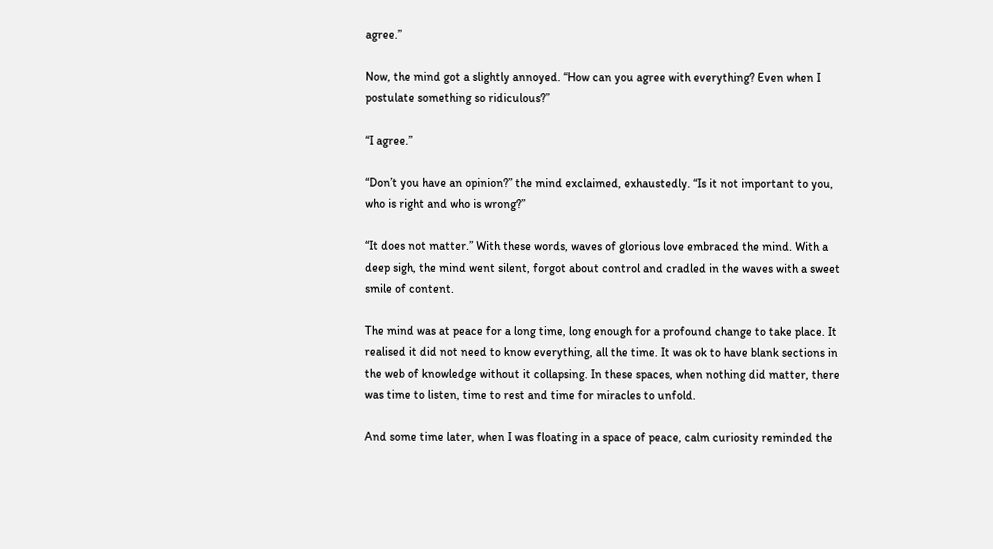agree.”

Now, the mind got a slightly annoyed. “How can you agree with everything? Even when I postulate something so ridiculous?”

“I agree.”

“Don’t you have an opinion?” the mind exclaimed, exhaustedly. “Is it not important to you, who is right and who is wrong?”

“It does not matter.” With these words, waves of glorious love embraced the mind. With a deep sigh, the mind went silent, forgot about control and cradled in the waves with a sweet smile of content.

The mind was at peace for a long time, long enough for a profound change to take place. It realised it did not need to know everything, all the time. It was ok to have blank sections in the web of knowledge without it collapsing. In these spaces, when nothing did matter, there was time to listen, time to rest and time for miracles to unfold.

And some time later, when I was floating in a space of peace, calm curiosity reminded the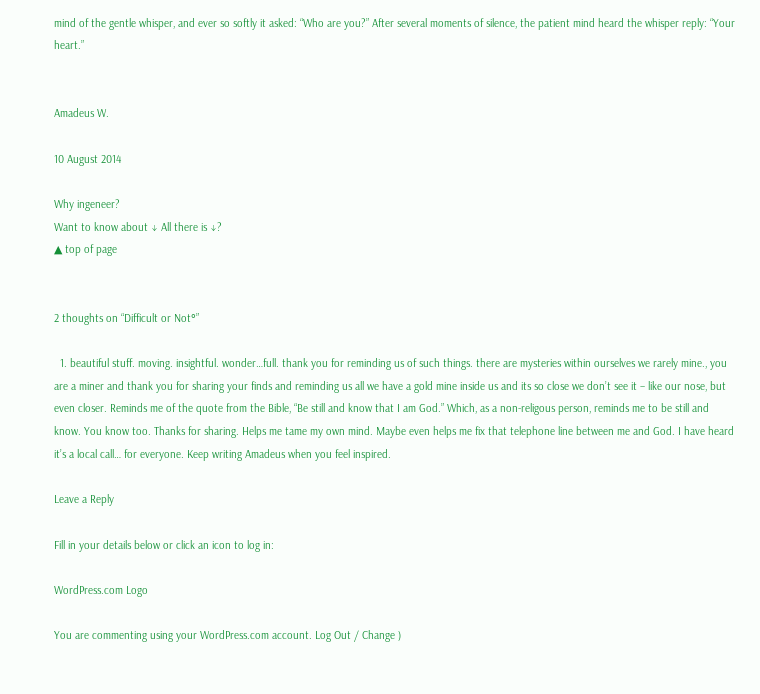mind of the gentle whisper, and ever so softly it asked: “Who are you?” After several moments of silence, the patient mind heard the whisper reply: “Your heart.”


Amadeus W.

10 August 2014

Why ingeneer?
Want to know about ↓ All there is ↓?
▲ top of page


2 thoughts on “Difficult or Not°”

  1. beautiful stuff. moving. insightful. wonder…full. thank you for reminding us of such things. there are mysteries within ourselves we rarely mine., you are a miner and thank you for sharing your finds and reminding us all we have a gold mine inside us and its so close we don’t see it – like our nose, but even closer. Reminds me of the quote from the Bible, “Be still and know that I am God.” Which, as a non-religous person, reminds me to be still and know. You know too. Thanks for sharing. Helps me tame my own mind. Maybe even helps me fix that telephone line between me and God. I have heard it’s a local call… for everyone. Keep writing Amadeus when you feel inspired.

Leave a Reply

Fill in your details below or click an icon to log in:

WordPress.com Logo

You are commenting using your WordPress.com account. Log Out / Change )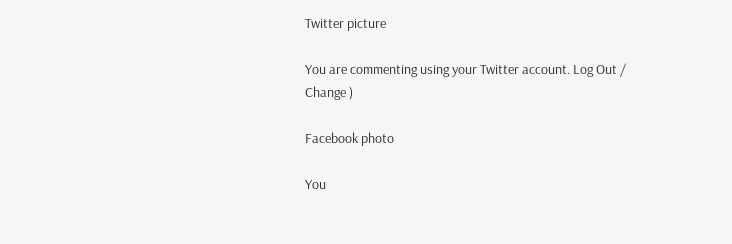Twitter picture

You are commenting using your Twitter account. Log Out / Change )

Facebook photo

You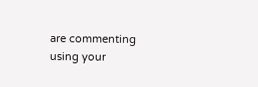are commenting using your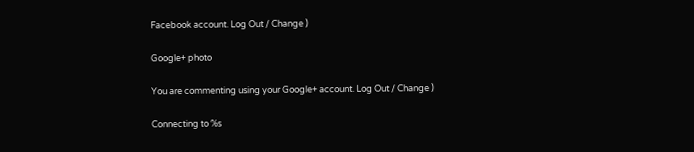Facebook account. Log Out / Change )

Google+ photo

You are commenting using your Google+ account. Log Out / Change )

Connecting to %s